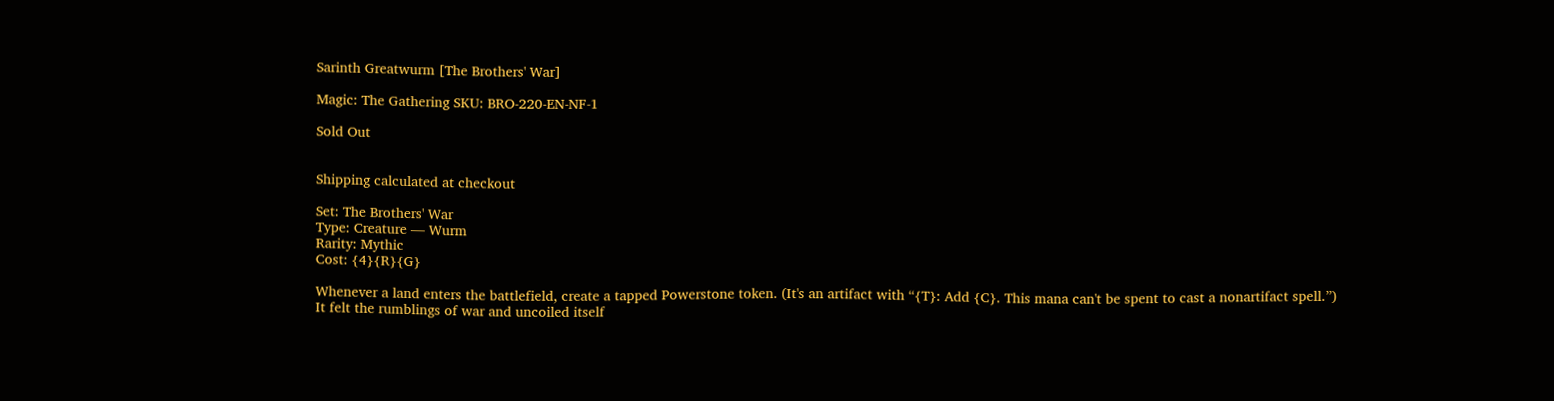Sarinth Greatwurm [The Brothers' War]

Magic: The Gathering SKU: BRO-220-EN-NF-1

Sold Out


Shipping calculated at checkout

Set: The Brothers' War
Type: Creature — Wurm
Rarity: Mythic
Cost: {4}{R}{G}

Whenever a land enters the battlefield, create a tapped Powerstone token. (It's an artifact with “{T}: Add {C}. This mana can't be spent to cast a nonartifact spell.”)
It felt the rumblings of war and uncoiled itself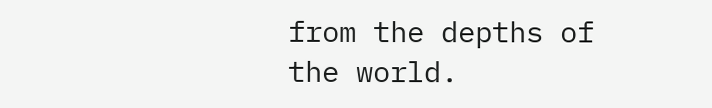from the depths of the world.